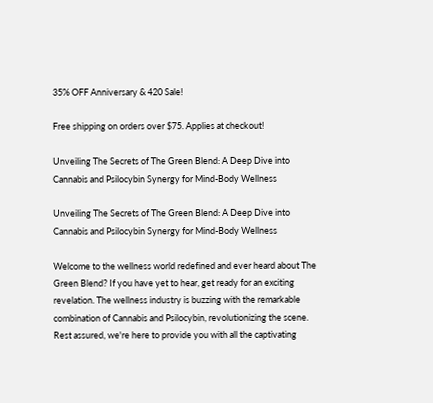35% OFF Anniversary & 420 Sale!

Free shipping on orders over $75. Applies at checkout!

Unveiling The Secrets of The Green Blend: A Deep Dive into Cannabis and Psilocybin Synergy for Mind-Body Wellness

Unveiling The Secrets of The Green Blend: A Deep Dive into Cannabis and Psilocybin Synergy for Mind-Body Wellness

Welcome to the wellness world redefined and ever heard about The Green Blend? If you have yet to hear, get ready for an exciting revelation. The wellness industry is buzzing with the remarkable combination of Cannabis and Psilocybin, revolutionizing the scene. Rest assured, we're here to provide you with all the captivating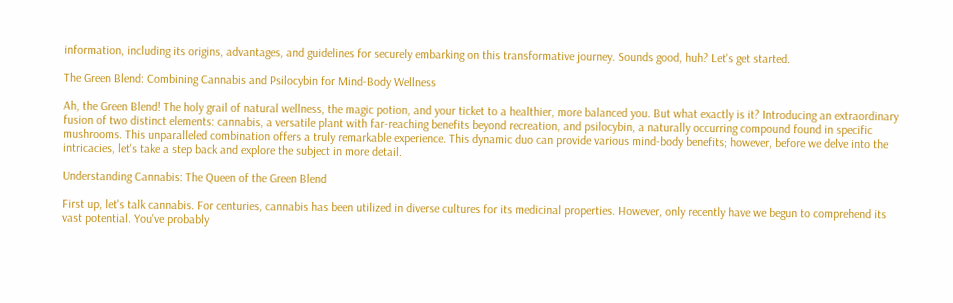information, including its origins, advantages, and guidelines for securely embarking on this transformative journey. Sounds good, huh? Let's get started.

The Green Blend: Combining Cannabis and Psilocybin for Mind-Body Wellness

Ah, the Green Blend! The holy grail of natural wellness, the magic potion, and your ticket to a healthier, more balanced you. But what exactly is it? Introducing an extraordinary fusion of two distinct elements: cannabis, a versatile plant with far-reaching benefits beyond recreation, and psilocybin, a naturally occurring compound found in specific mushrooms. This unparalleled combination offers a truly remarkable experience. This dynamic duo can provide various mind-body benefits; however, before we delve into the intricacies, let's take a step back and explore the subject in more detail.

Understanding Cannabis: The Queen of the Green Blend

First up, let's talk cannabis. For centuries, cannabis has been utilized in diverse cultures for its medicinal properties. However, only recently have we begun to comprehend its vast potential. You've probably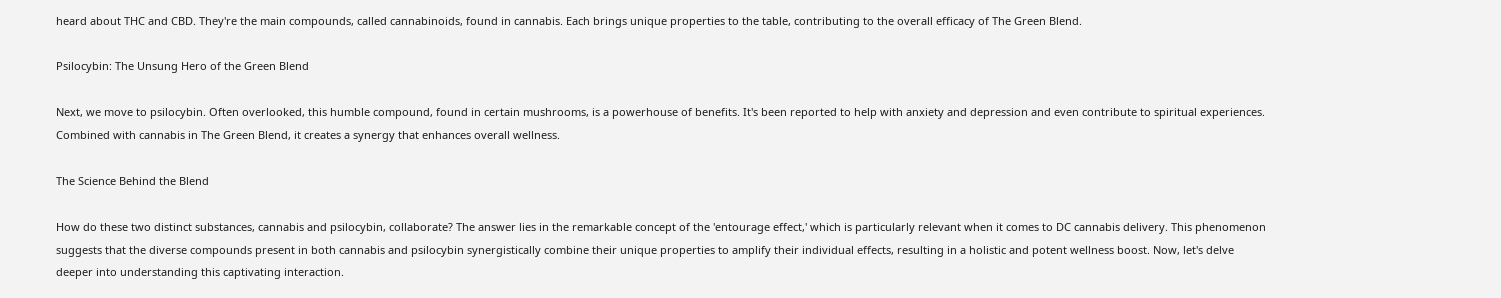heard about THC and CBD. They're the main compounds, called cannabinoids, found in cannabis. Each brings unique properties to the table, contributing to the overall efficacy of The Green Blend.

Psilocybin: The Unsung Hero of the Green Blend

Next, we move to psilocybin. Often overlooked, this humble compound, found in certain mushrooms, is a powerhouse of benefits. It's been reported to help with anxiety and depression and even contribute to spiritual experiences. Combined with cannabis in The Green Blend, it creates a synergy that enhances overall wellness.

The Science Behind the Blend

How do these two distinct substances, cannabis and psilocybin, collaborate? The answer lies in the remarkable concept of the 'entourage effect,' which is particularly relevant when it comes to DC cannabis delivery. This phenomenon suggests that the diverse compounds present in both cannabis and psilocybin synergistically combine their unique properties to amplify their individual effects, resulting in a holistic and potent wellness boost. Now, let's delve deeper into understanding this captivating interaction.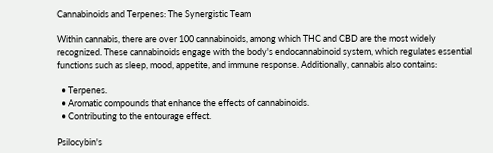Cannabinoids and Terpenes: The Synergistic Team

Within cannabis, there are over 100 cannabinoids, among which THC and CBD are the most widely recognized. These cannabinoids engage with the body's endocannabinoid system, which regulates essential functions such as sleep, mood, appetite, and immune response. Additionally, cannabis also contains:

  • Terpenes.
  • Aromatic compounds that enhance the effects of cannabinoids.
  • Contributing to the entourage effect.

Psilocybin's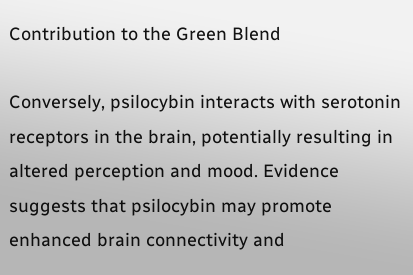Contribution to the Green Blend

Conversely, psilocybin interacts with serotonin receptors in the brain, potentially resulting in altered perception and mood. Evidence suggests that psilocybin may promote enhanced brain connectivity and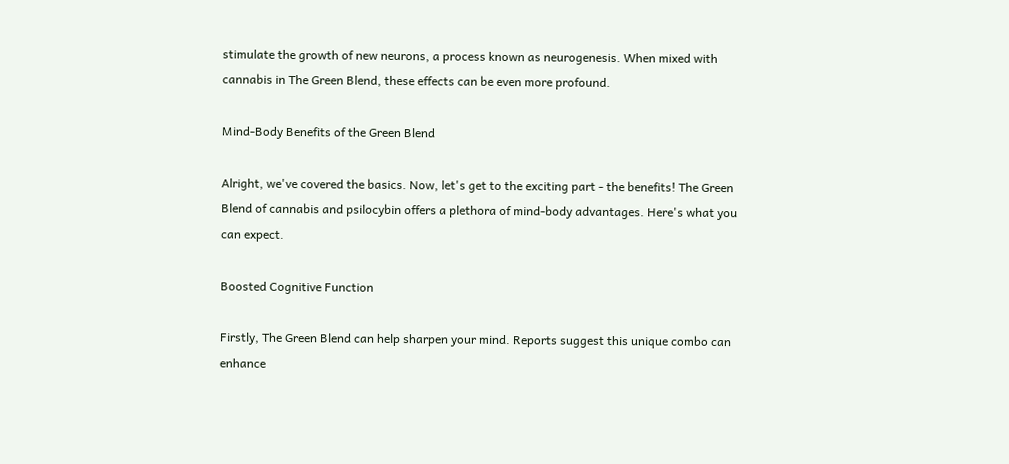stimulate the growth of new neurons, a process known as neurogenesis. When mixed with cannabis in The Green Blend, these effects can be even more profound.

Mind-Body Benefits of the Green Blend

Alright, we've covered the basics. Now, let's get to the exciting part - the benefits! The Green Blend of cannabis and psilocybin offers a plethora of mind-body advantages. Here's what you can expect.

Boosted Cognitive Function

Firstly, The Green Blend can help sharpen your mind. Reports suggest this unique combo can enhance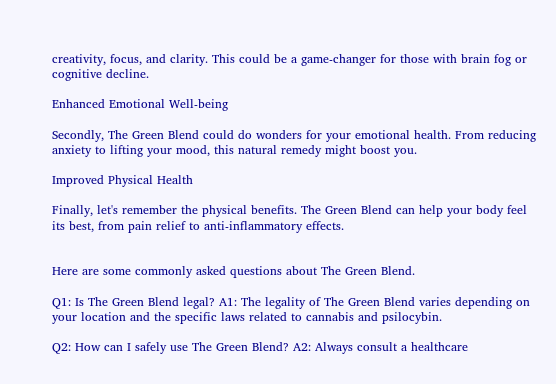creativity, focus, and clarity. This could be a game-changer for those with brain fog or cognitive decline.

Enhanced Emotional Well-being

Secondly, The Green Blend could do wonders for your emotional health. From reducing anxiety to lifting your mood, this natural remedy might boost you.

Improved Physical Health

Finally, let's remember the physical benefits. The Green Blend can help your body feel its best, from pain relief to anti-inflammatory effects.


Here are some commonly asked questions about The Green Blend.

Q1: Is The Green Blend legal? A1: The legality of The Green Blend varies depending on your location and the specific laws related to cannabis and psilocybin.

Q2: How can I safely use The Green Blend? A2: Always consult a healthcare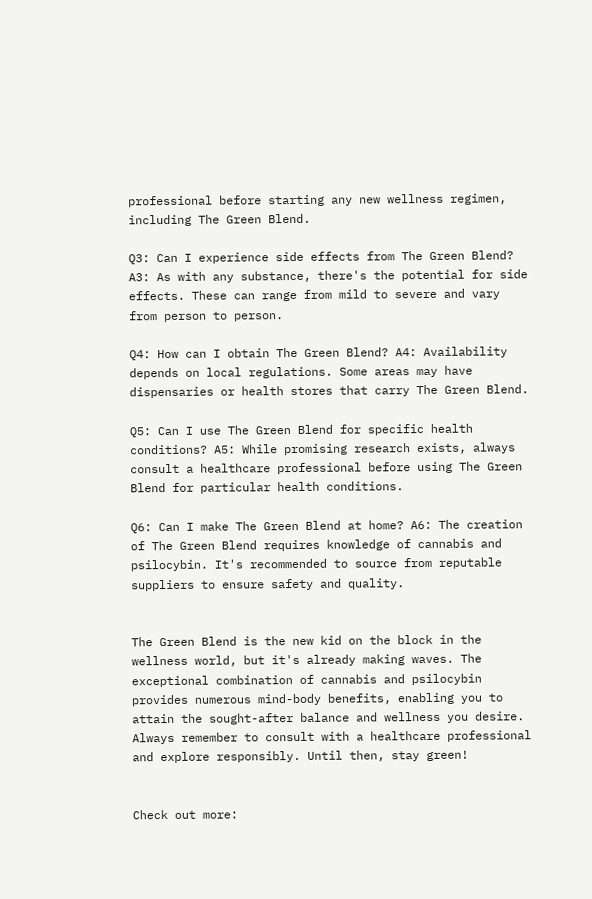professional before starting any new wellness regimen, including The Green Blend.

Q3: Can I experience side effects from The Green Blend? A3: As with any substance, there's the potential for side effects. These can range from mild to severe and vary from person to person.

Q4: How can I obtain The Green Blend? A4: Availability depends on local regulations. Some areas may have dispensaries or health stores that carry The Green Blend.

Q5: Can I use The Green Blend for specific health conditions? A5: While promising research exists, always consult a healthcare professional before using The Green Blend for particular health conditions.

Q6: Can I make The Green Blend at home? A6: The creation of The Green Blend requires knowledge of cannabis and psilocybin. It's recommended to source from reputable suppliers to ensure safety and quality.


The Green Blend is the new kid on the block in the wellness world, but it's already making waves. The exceptional combination of cannabis and psilocybin provides numerous mind-body benefits, enabling you to attain the sought-after balance and wellness you desire. Always remember to consult with a healthcare professional and explore responsibly. Until then, stay green!


Check out more: